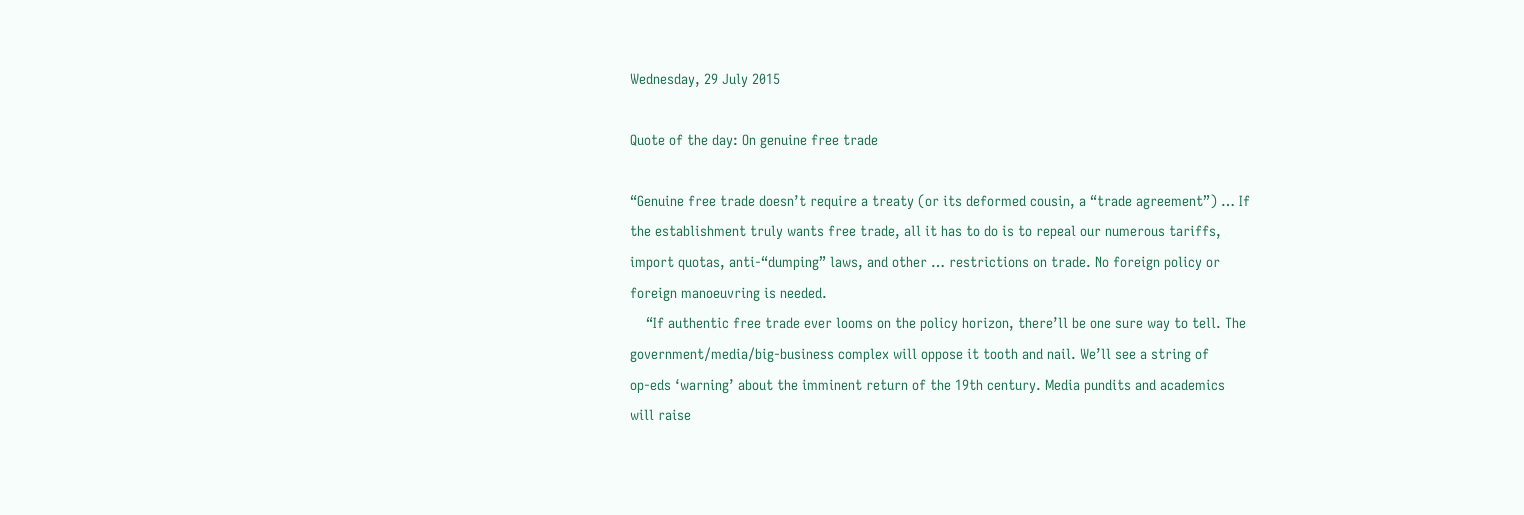Wednesday, 29 July 2015

Quote of the day: On genuine free trade

“Genuine free trade doesn’t require a treaty (or its deformed cousin, a “trade agreement”) … If
the establishment truly wants free trade, all it has to do is to repeal our numerous tariffs, import quotas, anti-“dumping” laws, and other … restrictions on trade. No foreign policy or foreign manoeuvring is needed.
    “If authentic free trade ever looms on the policy horizon, there’ll be one sure way to tell. The government/media/big-business complex will oppose it tooth and nail. We’ll see a string of
op-eds ‘warning’ about the imminent return of the 19th century. Media pundits and academics
will raise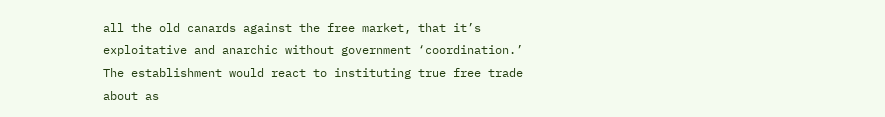all the old canards against the free market, that it’s exploitative and anarchic without government ‘coordination.’ The establishment would react to instituting true free trade about as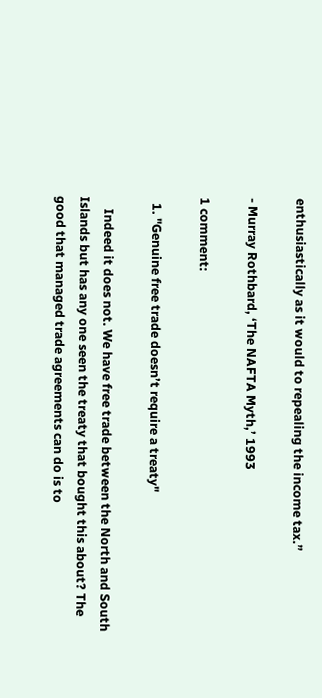enthusiastically as it would to repealing the income tax.”

- Murray Rothbard, ‘The NAFTA Myth,’ 1993

1 comment:

  1. "Genuine free trade doesn’t require a treaty"

    Indeed it does not. We have free trade between the North and South Islands but has any one seen the treaty that bought this about? The good that managed trade agreements can do is to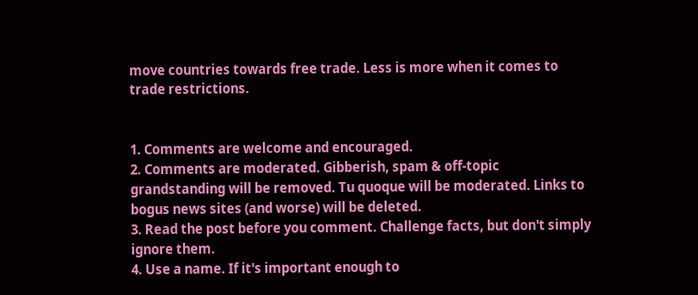move countries towards free trade. Less is more when it comes to trade restrictions.


1. Comments are welcome and encouraged.
2. Comments are moderated. Gibberish, spam & off-topic grandstanding will be removed. Tu quoque will be moderated. Links to bogus news sites (and worse) will be deleted.
3. Read the post before you comment. Challenge facts, but don't simply ignore them.
4. Use a name. If it's important enough to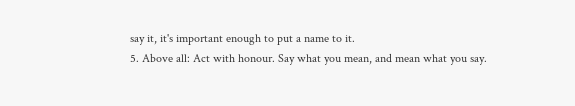say it, it's important enough to put a name to it.
5. Above all: Act with honour. Say what you mean, and mean what you say.